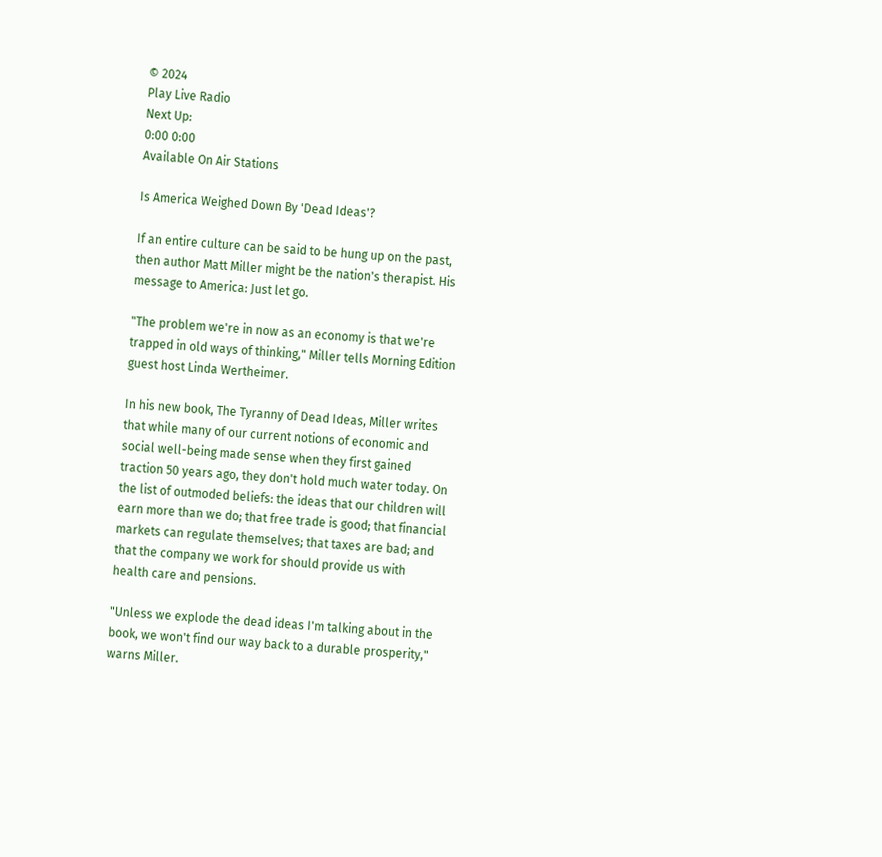© 2024
Play Live Radio
Next Up:
0:00 0:00
Available On Air Stations

Is America Weighed Down By 'Dead Ideas'?

If an entire culture can be said to be hung up on the past, then author Matt Miller might be the nation's therapist. His message to America: Just let go.

"The problem we're in now as an economy is that we're trapped in old ways of thinking," Miller tells Morning Edition guest host Linda Wertheimer.

In his new book, The Tyranny of Dead Ideas, Miller writes that while many of our current notions of economic and social well-being made sense when they first gained traction 50 years ago, they don't hold much water today. On the list of outmoded beliefs: the ideas that our children will earn more than we do; that free trade is good; that financial markets can regulate themselves; that taxes are bad; and that the company we work for should provide us with health care and pensions.

"Unless we explode the dead ideas I'm talking about in the book, we won't find our way back to a durable prosperity," warns Miller.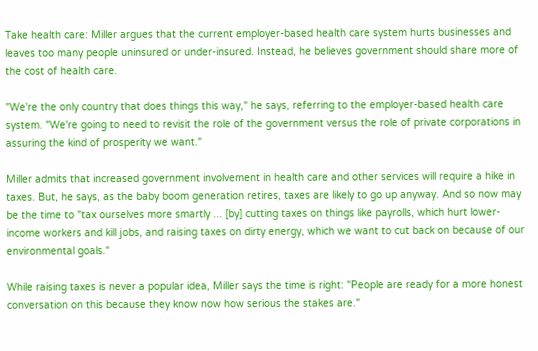Take health care: Miller argues that the current employer-based health care system hurts businesses and leaves too many people uninsured or under-insured. Instead, he believes government should share more of the cost of health care.

"We're the only country that does things this way," he says, referring to the employer-based health care system. "We're going to need to revisit the role of the government versus the role of private corporations in assuring the kind of prosperity we want."

Miller admits that increased government involvement in health care and other services will require a hike in taxes. But, he says, as the baby boom generation retires, taxes are likely to go up anyway. And so now may be the time to "tax ourselves more smartly ... [by] cutting taxes on things like payrolls, which hurt lower-income workers and kill jobs, and raising taxes on dirty energy, which we want to cut back on because of our environmental goals."

While raising taxes is never a popular idea, Miller says the time is right: "People are ready for a more honest conversation on this because they know now how serious the stakes are."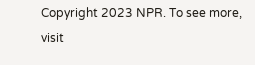Copyright 2023 NPR. To see more, visit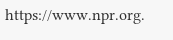https://www.npr.org.